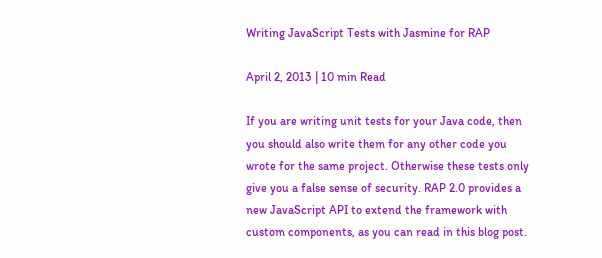Writing JavaScript Tests with Jasmine for RAP

April 2, 2013 | 10 min Read

If you are writing unit tests for your Java code, then you should also write them for any other code you wrote for the same project. Otherwise these tests only give you a false sense of security. RAP 2.0 provides a new JavaScript API to extend the framework with custom components, as you can read in this blog post.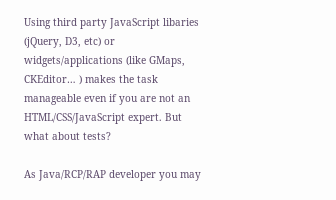Using third party JavaScript libaries (jQuery, D3, etc) or widgets/applications (like GMaps, CKEditor… ) makes the task manageable even if you are not an HTML/CSS/JavaScript expert. But what about tests?

As Java/RCP/RAP developer you may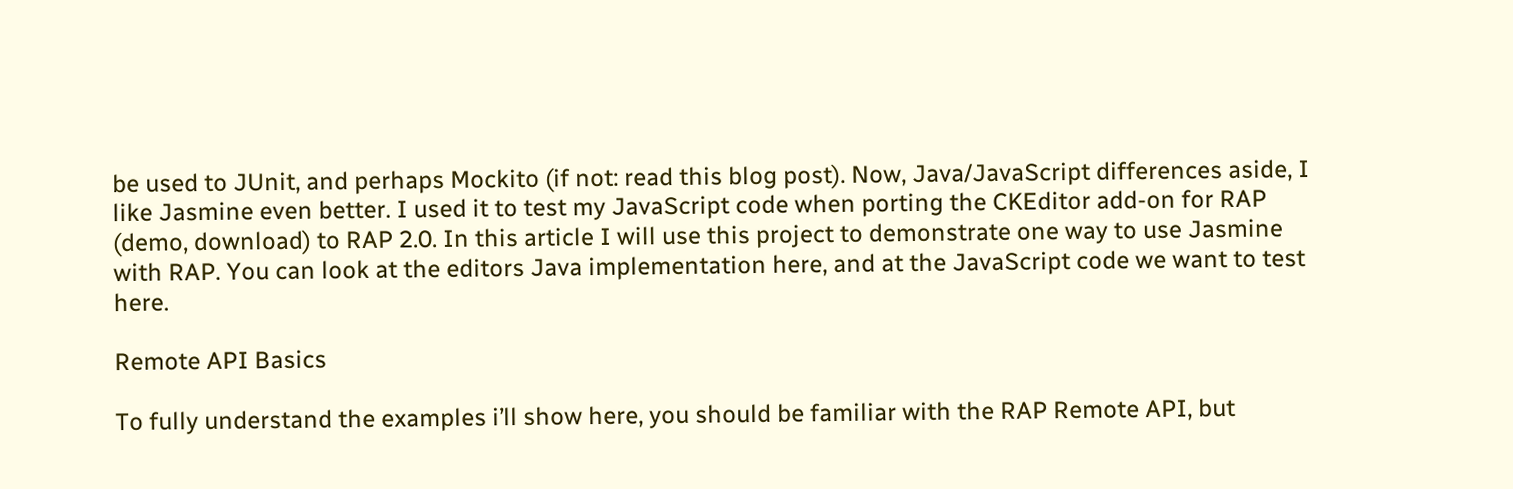be used to JUnit, and perhaps Mockito (if not: read this blog post). Now, Java/JavaScript differences aside, I like Jasmine even better. I used it to test my JavaScript code when porting the CKEditor add-on for RAP (demo, download) to RAP 2.0. In this article I will use this project to demonstrate one way to use Jasmine with RAP. You can look at the editors Java implementation here, and at the JavaScript code we want to test here.

Remote API Basics

To fully understand the examples i’ll show here, you should be familiar with the RAP Remote API, but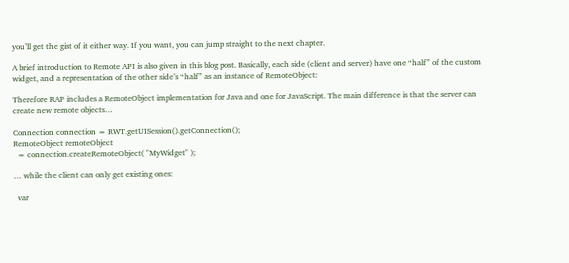you’ll get the gist of it either way. If you want, you can jump straight to the next chapter.

A brief introduction to Remote API is also given in this blog post. Basically, each side (client and server) have one “half” of the custom widget, and a representation of the other side’s “half” as an instance of RemoteObject:

Therefore RAP includes a RemoteObject implementation for Java and one for JavaScript. The main difference is that the server can create new remote objects…

Connection connection = RWT.getUISession().getConnection();
RemoteObject remoteObject
  = connection.createRemoteObject( "MyWidget" );

… while the client can only get existing ones:

  var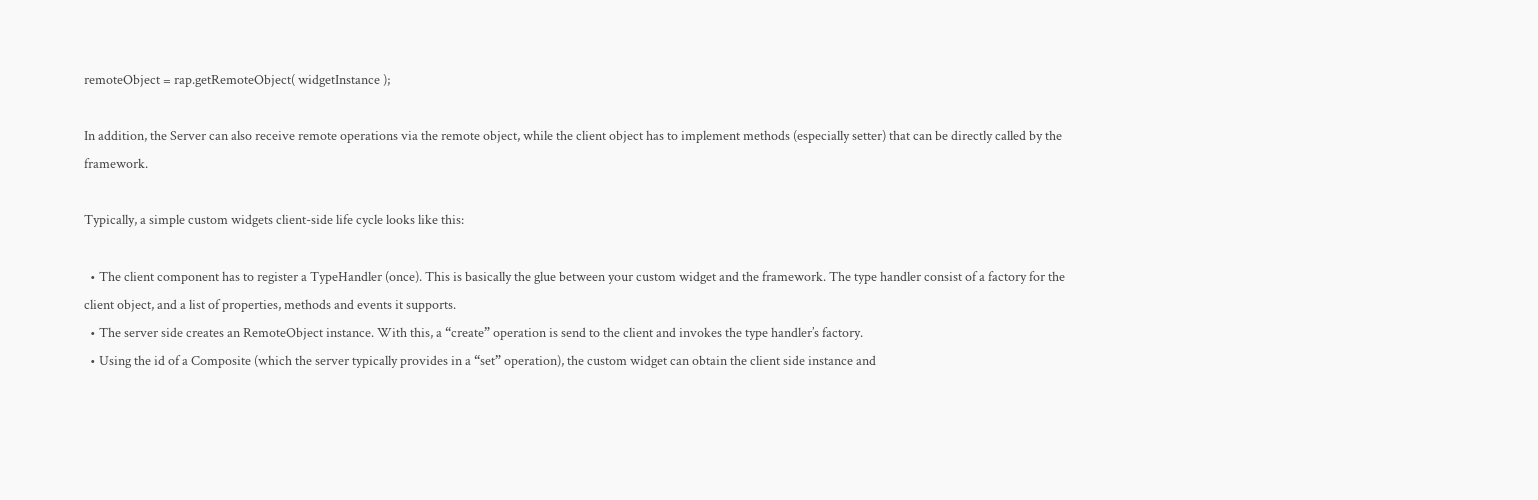remoteObject = rap.getRemoteObject( widgetInstance );

In addition, the Server can also receive remote operations via the remote object, while the client object has to implement methods (especially setter) that can be directly called by the framework.

Typically, a simple custom widgets client-side life cycle looks like this:

  • The client component has to register a TypeHandler (once). This is basically the glue between your custom widget and the framework. The type handler consist of a factory for the client object, and a list of properties, methods and events it supports.
  • The server side creates an RemoteObject instance. With this, a “create” operation is send to the client and invokes the type handler’s factory.
  • Using the id of a Composite (which the server typically provides in a “set” operation), the custom widget can obtain the client side instance and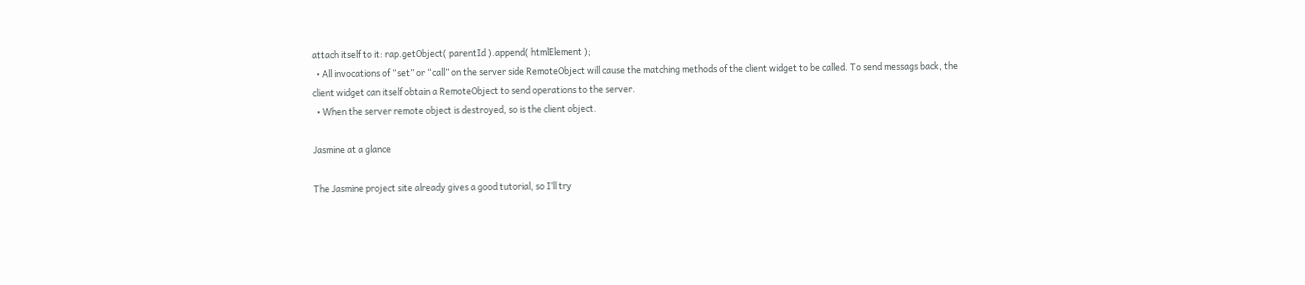attach itself to it: rap.getObject( parentId ).append( htmlElement );
  • All invocations of “set” or “call” on the server side RemoteObject will cause the matching methods of the client widget to be called. To send messags back, the client widget can itself obtain a RemoteObject to send operations to the server.
  • When the server remote object is destroyed, so is the client object.

Jasmine at a glance

The Jasmine project site already gives a good tutorial, so I’ll try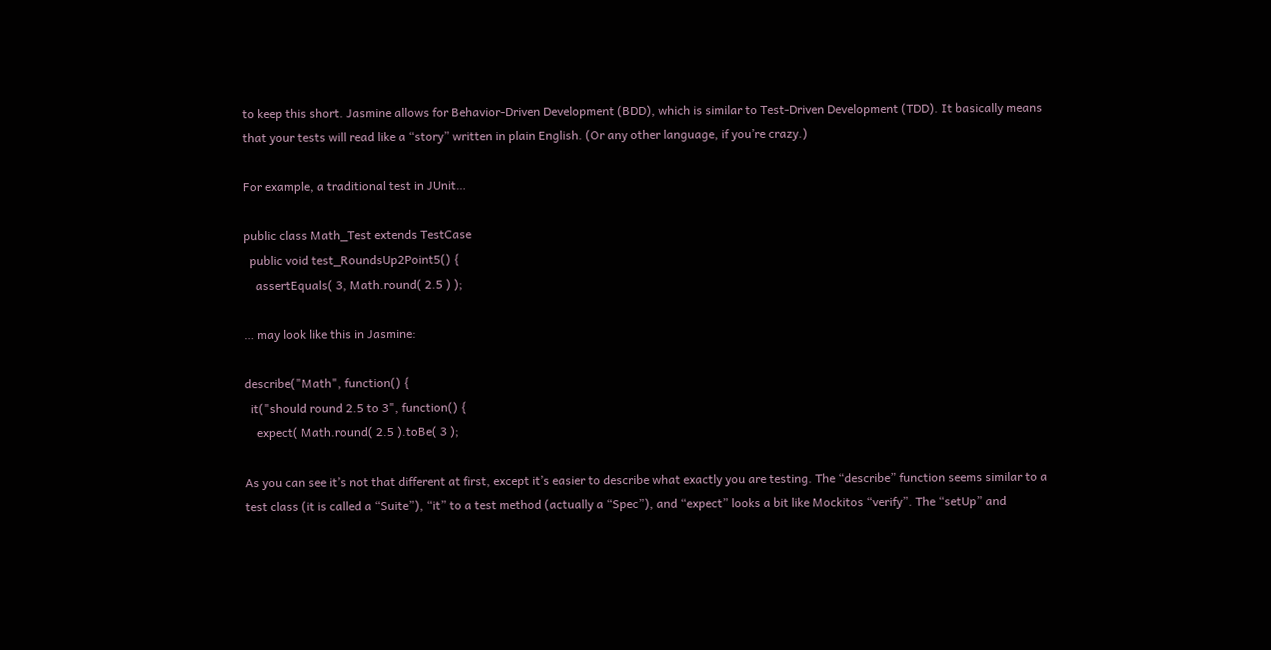to keep this short. Jasmine allows for Behavior-Driven Development (BDD), which is similar to Test-Driven Development (TDD). It basically means that your tests will read like a “story” written in plain English. (Or any other language, if you’re crazy.)

For example, a traditional test in JUnit…

public class Math_Test extends TestCase
  public void test_RoundsUp2Point5() {
    assertEquals( 3, Math.round( 2.5 ) );

… may look like this in Jasmine:

describe("Math", function() {
  it("should round 2.5 to 3", function() {
    expect( Math.round( 2.5 ).toBe( 3 );

As you can see it’s not that different at first, except it’s easier to describe what exactly you are testing. The “describe” function seems similar to a test class (it is called a “Suite”), “it” to a test method (actually a “Spec”), and “expect” looks a bit like Mockitos “verify”. The “setUp” and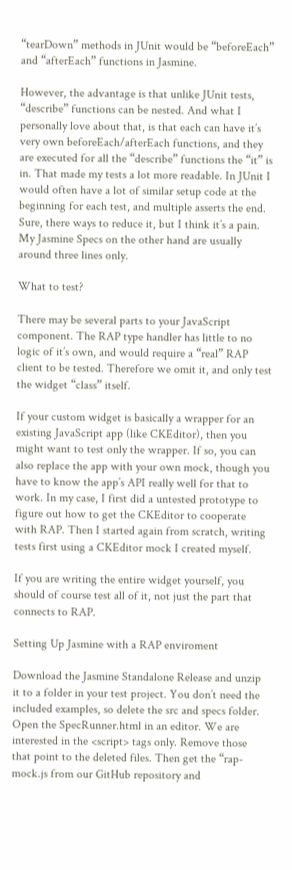“tearDown” methods in JUnit would be “beforeEach” and “afterEach” functions in Jasmine.

However, the advantage is that unlike JUnit tests, “describe” functions can be nested. And what I personally love about that, is that each can have it’s very own beforeEach/afterEach functions, and they are executed for all the “describe” functions the “it” is in. That made my tests a lot more readable. In JUnit I would often have a lot of similar setup code at the beginning for each test, and multiple asserts the end. Sure, there ways to reduce it, but I think it’s a pain. My Jasmine Specs on the other hand are usually around three lines only.

What to test?

There may be several parts to your JavaScript component. The RAP type handler has little to no logic of it’s own, and would require a “real” RAP client to be tested. Therefore we omit it, and only test the widget “class” itself.

If your custom widget is basically a wrapper for an existing JavaScript app (like CKEditor), then you might want to test only the wrapper. If so, you can also replace the app with your own mock, though you have to know the app’s API really well for that to work. In my case, I first did a untested prototype to figure out how to get the CKEditor to cooperate with RAP. Then I started again from scratch, writing tests first using a CKEditor mock I created myself.

If you are writing the entire widget yourself, you should of course test all of it, not just the part that connects to RAP.

Setting Up Jasmine with a RAP enviroment

Download the Jasmine Standalone Release and unzip it to a folder in your test project. You don’t need the included examples, so delete the src and specs folder. Open the SpecRunner.html in an editor. We are interested in the <script> tags only. Remove those that point to the deleted files. Then get the “rap-mock.js from our GitHub repository and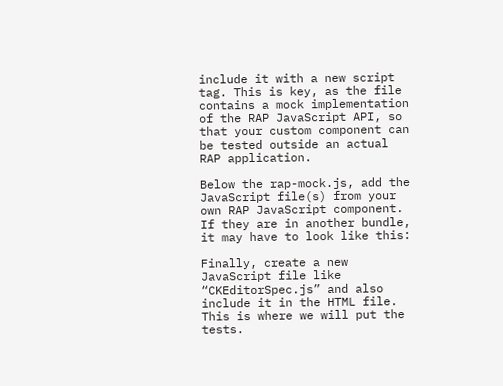include it with a new script tag. This is key, as the file contains a mock implementation of the RAP JavaScript API, so that your custom component can be tested outside an actual RAP application.

Below the rap-mock.js, add the JavaScript file(s) from your own RAP JavaScript component. If they are in another bundle, it may have to look like this:

Finally, create a new JavaScript file like “CKEditorSpec.js” and also include it in the HTML file. This is where we will put the tests.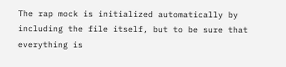The rap mock is initialized automatically by including the file itself, but to be sure that everything is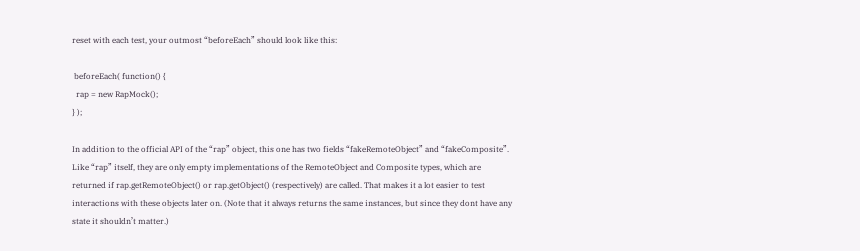reset with each test, your outmost “beforeEach” should look like this:

 beforeEach( function() {
  rap = new RapMock();
} );

In addition to the official API of the “rap” object, this one has two fields “fakeRemoteObject” and “fakeComposite”. Like “rap” itself, they are only empty implementations of the RemoteObject and Composite types, which are returned if rap.getRemoteObject() or rap.getObject() (respectively) are called. That makes it a lot easier to test interactions with these objects later on. (Note that it always returns the same instances, but since they dont have any state it shouldn’t matter.)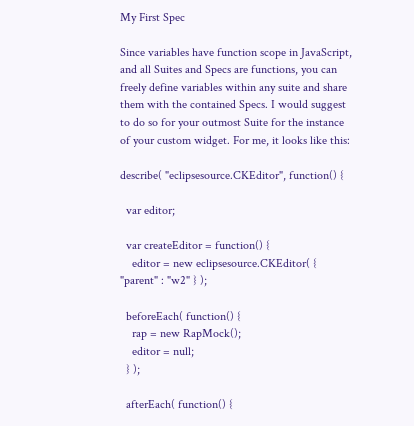My First Spec

Since variables have function scope in JavaScript, and all Suites and Specs are functions, you can freely define variables within any suite and share them with the contained Specs. I would suggest to do so for your outmost Suite for the instance of your custom widget. For me, it looks like this:

describe( "eclipsesource.CKEditor", function() {

  var editor;

  var createEditor = function() {
    editor = new eclipsesource.CKEditor( { "parent" : "w2" } );

  beforeEach( function() {
    rap = new RapMock();
    editor = null;
  } );

  afterEach( function() {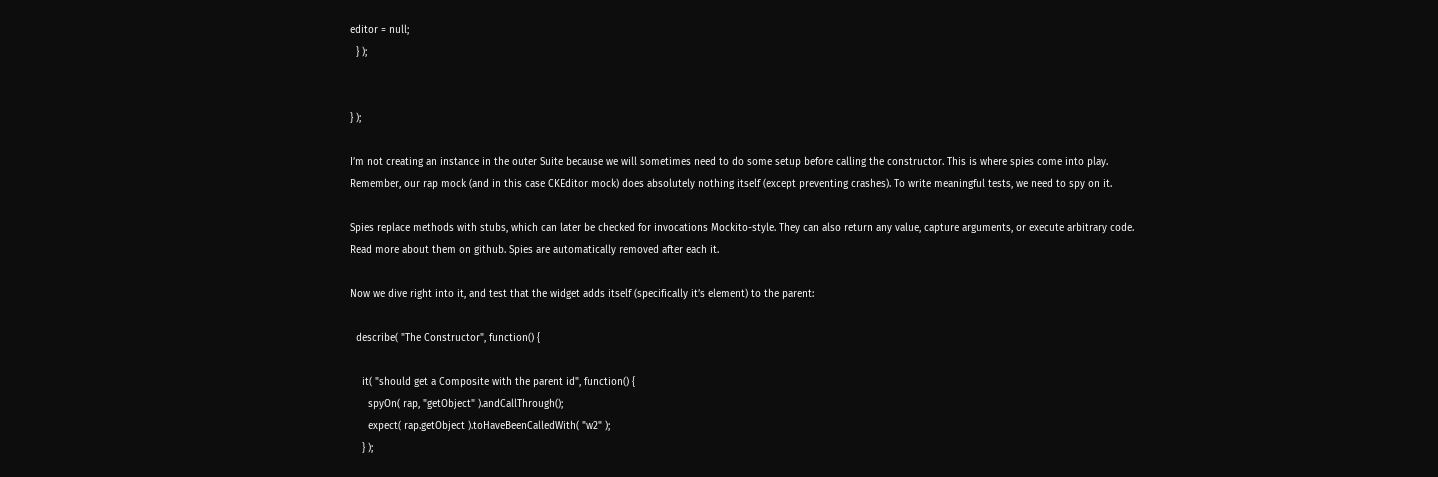editor = null;
  } );


} );

I’m not creating an instance in the outer Suite because we will sometimes need to do some setup before calling the constructor. This is where spies come into play. Remember, our rap mock (and in this case CKEditor mock) does absolutely nothing itself (except preventing crashes). To write meaningful tests, we need to spy on it.

Spies replace methods with stubs, which can later be checked for invocations Mockito-style. They can also return any value, capture arguments, or execute arbitrary code. Read more about them on github. Spies are automatically removed after each it.

Now we dive right into it, and test that the widget adds itself (specifically it’s element) to the parent:

  describe( "The Constructor", function() {

    it( "should get a Composite with the parent id", function() {
      spyOn( rap, "getObject" ).andCallThrough();
      expect( rap.getObject ).toHaveBeenCalledWith( "w2" );
    } );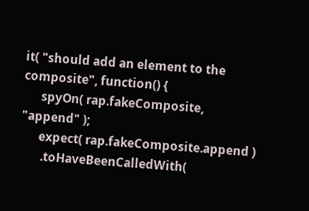it( "should add an element to the composite", function() {
      spyOn( rap.fakeComposite, "append" );
      expect( rap.fakeComposite.append )
       .toHaveBeenCalledWith(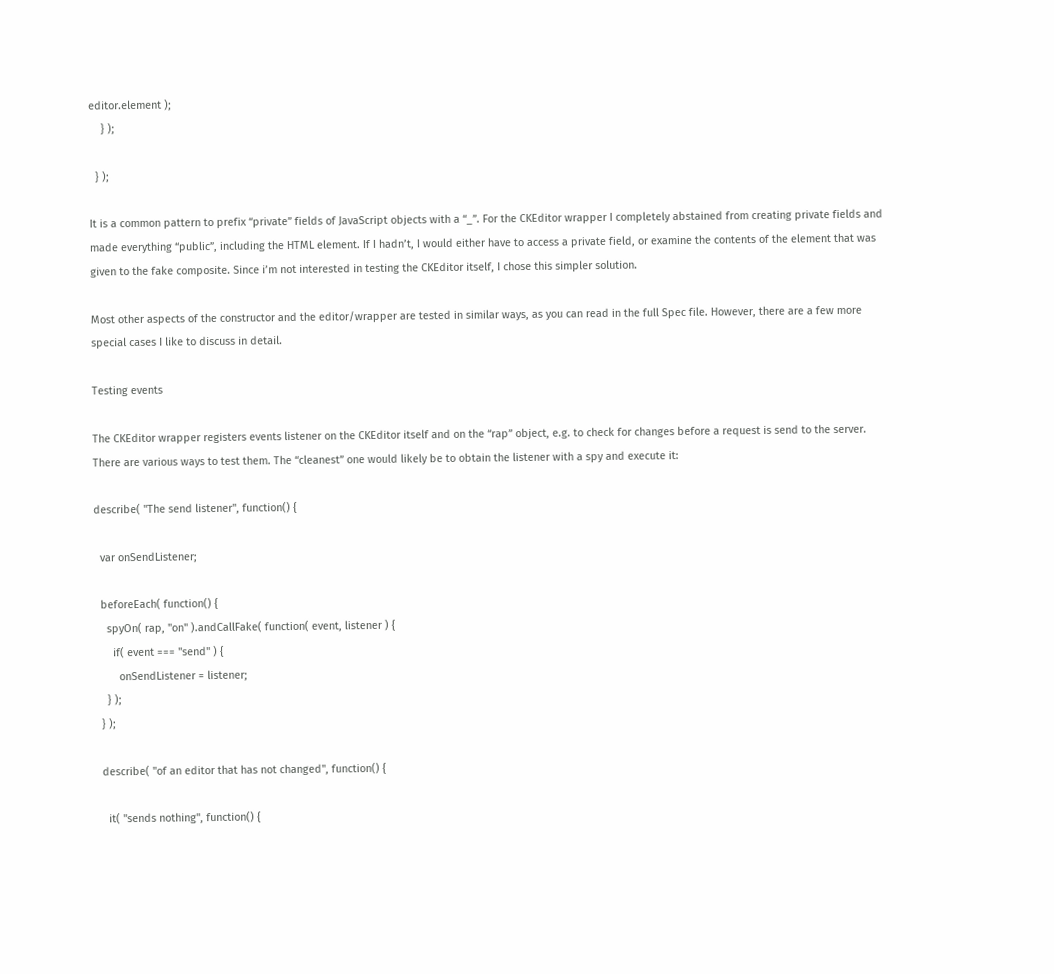editor.element );
    } );

  } );

It is a common pattern to prefix “private” fields of JavaScript objects with a “_”. For the CKEditor wrapper I completely abstained from creating private fields and made everything “public”, including the HTML element. If I hadn’t, I would either have to access a private field, or examine the contents of the element that was given to the fake composite. Since i’m not interested in testing the CKEditor itself, I chose this simpler solution.

Most other aspects of the constructor and the editor/wrapper are tested in similar ways, as you can read in the full Spec file. However, there are a few more special cases I like to discuss in detail.

Testing events

The CKEditor wrapper registers events listener on the CKEditor itself and on the “rap” object, e.g. to check for changes before a request is send to the server. There are various ways to test them. The “cleanest” one would likely be to obtain the listener with a spy and execute it:

describe( "The send listener", function() {

  var onSendListener;

  beforeEach( function() {
    spyOn( rap, "on" ).andCallFake( function( event, listener ) {
      if( event === "send" ) {
        onSendListener = listener;
    } );
  } );

  describe( "of an editor that has not changed", function() {

    it( "sends nothing", function() {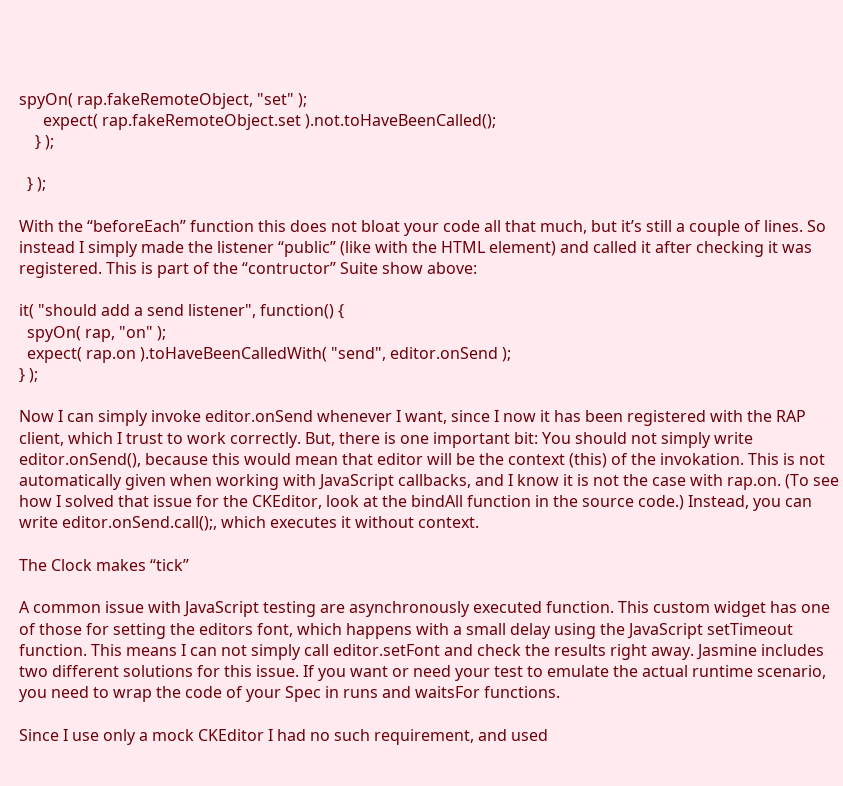spyOn( rap.fakeRemoteObject, "set" );
      expect( rap.fakeRemoteObject.set ).not.toHaveBeenCalled();
    } );

  } );

With the “beforeEach” function this does not bloat your code all that much, but it’s still a couple of lines. So instead I simply made the listener “public” (like with the HTML element) and called it after checking it was registered. This is part of the “contructor” Suite show above:

it( "should add a send listener", function() {
  spyOn( rap, "on" );
  expect( rap.on ).toHaveBeenCalledWith( "send", editor.onSend );
} );

Now I can simply invoke editor.onSend whenever I want, since I now it has been registered with the RAP client, which I trust to work correctly. But, there is one important bit: You should not simply write editor.onSend(), because this would mean that editor will be the context (this) of the invokation. This is not automatically given when working with JavaScript callbacks, and I know it is not the case with rap.on. (To see how I solved that issue for the CKEditor, look at the bindAll function in the source code.) Instead, you can write editor.onSend.call();, which executes it without context.

The Clock makes “tick”

A common issue with JavaScript testing are asynchronously executed function. This custom widget has one of those for setting the editors font, which happens with a small delay using the JavaScript setTimeout function. This means I can not simply call editor.setFont and check the results right away. Jasmine includes two different solutions for this issue. If you want or need your test to emulate the actual runtime scenario, you need to wrap the code of your Spec in runs and waitsFor functions.

Since I use only a mock CKEditor I had no such requirement, and used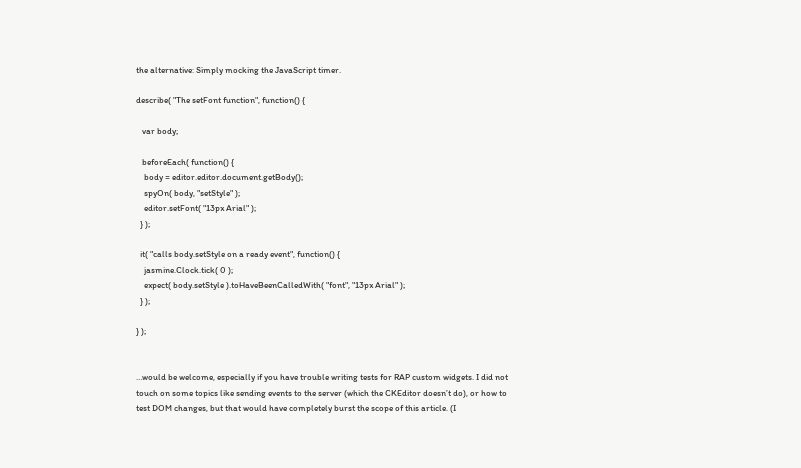the alternative: Simply mocking the JavaScript timer.

describe( "The setFont function", function() {

   var body;

   beforeEach( function() {
    body = editor.editor.document.getBody();
    spyOn( body, "setStyle" );
    editor.setFont( "13px Arial" );
  } );

  it( "calls body.setStyle on a ready event", function() {
    jasmine.Clock.tick( 0 );
    expect( body.setStyle ).toHaveBeenCalledWith( "font", "13px Arial" );
  } );

} );


…would be welcome, especially if you have trouble writing tests for RAP custom widgets. I did not touch on some topics like sending events to the server (which the CKEditor doesn’t do), or how to test DOM changes, but that would have completely burst the scope of this article. (I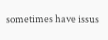sometimes have issus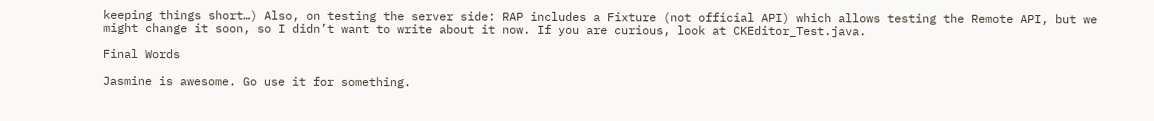keeping things short…) Also, on testing the server side: RAP includes a Fixture (not official API) which allows testing the Remote API, but we might change it soon, so I didn’t want to write about it now. If you are curious, look at CKEditor_Test.java.

Final Words

Jasmine is awesome. Go use it for something.